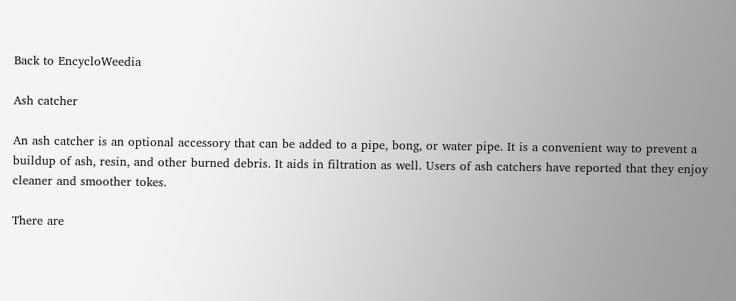Back to EncycloWeedia

Ash catcher

An ash catcher is an optional accessory that can be added to a pipe, bong, or water pipe. It is a convenient way to prevent a buildup of ash, resin, and other burned debris. It aids in filtration as well. Users of ash catchers have reported that they enjoy cleaner and smoother tokes.

There are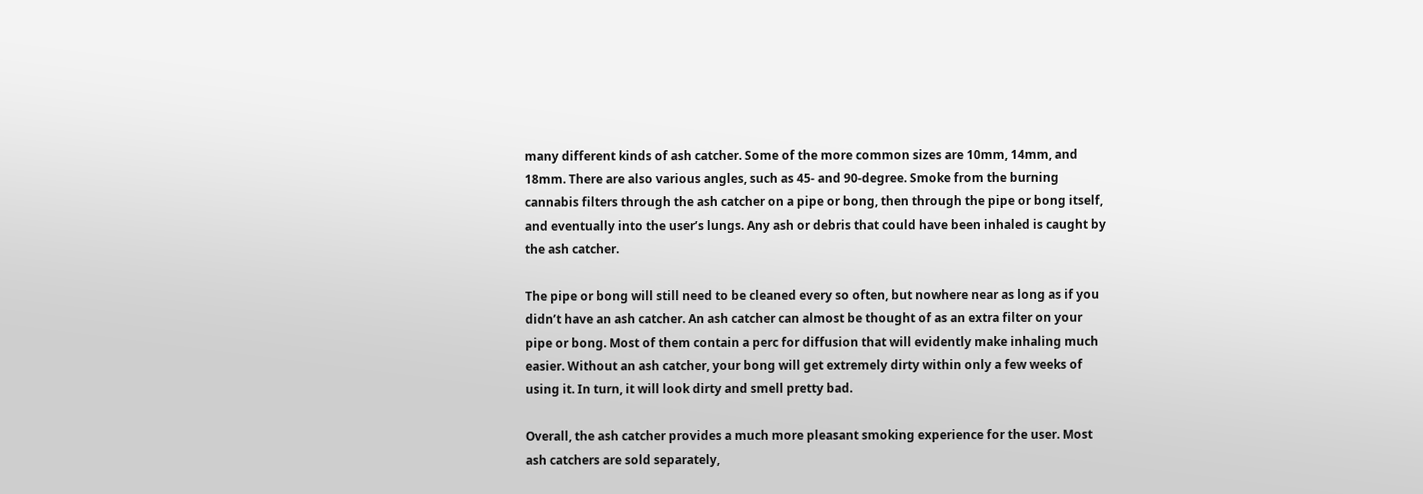many different kinds of ash catcher. Some of the more common sizes are 10mm, 14mm, and 18mm. There are also various angles, such as 45- and 90-degree. Smoke from the burning cannabis filters through the ash catcher on a pipe or bong, then through the pipe or bong itself, and eventually into the user’s lungs. Any ash or debris that could have been inhaled is caught by the ash catcher.

The pipe or bong will still need to be cleaned every so often, but nowhere near as long as if you didn’t have an ash catcher. An ash catcher can almost be thought of as an extra filter on your pipe or bong. Most of them contain a perc for diffusion that will evidently make inhaling much easier. Without an ash catcher, your bong will get extremely dirty within only a few weeks of using it. In turn, it will look dirty and smell pretty bad.

Overall, the ash catcher provides a much more pleasant smoking experience for the user. Most ash catchers are sold separately,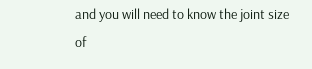and you will need to know the joint size of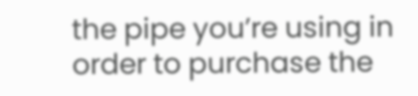the pipe you’re using in order to purchase the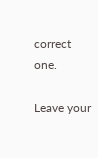correct one.

Leave your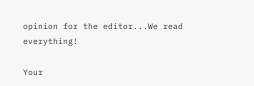opinion for the editor...We read everything!

Your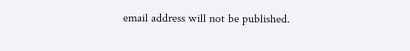email address will not be published.